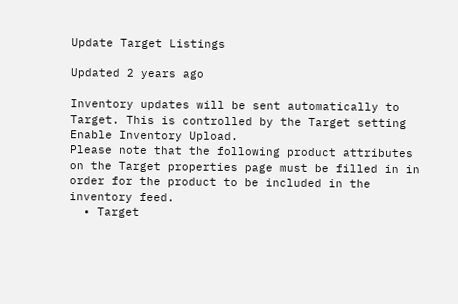Update Target Listings

Updated 2 years ago

Inventory updates will be sent automatically to Target. This is controlled by the Target setting Enable Inventory Upload.
Please note that the following product attributes on the Target properties page must be filled in in order for the product to be included in the inventory feed.
  • Target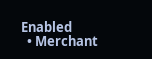Enabled
  • Merchant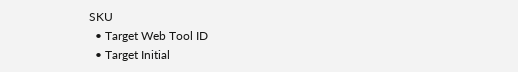SKU
  • Target Web Tool ID
  • Target Initial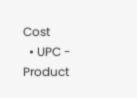Cost
  • UPC - Product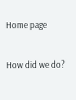Home page

How did we do?